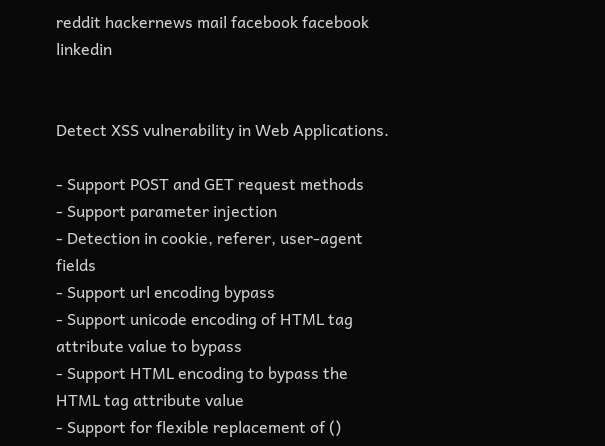reddit hackernews mail facebook facebook linkedin


Detect XSS vulnerability in Web Applications.

- Support POST and GET request methods
- Support parameter injection
- Detection in cookie, referer, user-agent fields
- Support url encoding bypass
- Support unicode encoding of HTML tag attribute value to bypass
- Support HTML encoding to bypass the HTML tag attribute value
- Support for flexible replacement of ()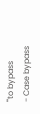'"to bypass
- Case bypass